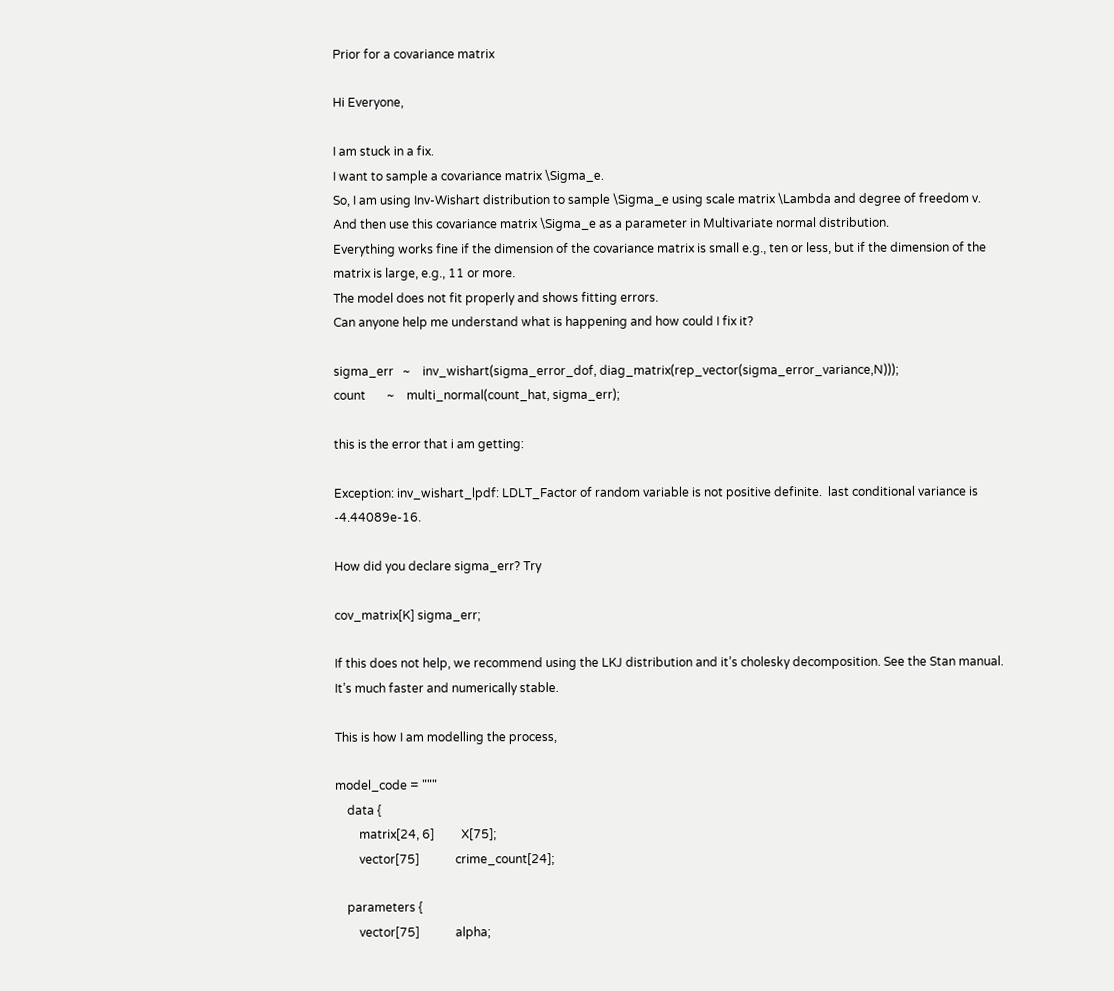Prior for a covariance matrix

Hi Everyone,

I am stuck in a fix.
I want to sample a covariance matrix \Sigma_e.
So, I am using Inv-Wishart distribution to sample \Sigma_e using scale matrix \Lambda and degree of freedom v. And then use this covariance matrix \Sigma_e as a parameter in Multivariate normal distribution.
Everything works fine if the dimension of the covariance matrix is small e.g., ten or less, but if the dimension of the matrix is large, e.g., 11 or more.
The model does not fit properly and shows fitting errors.
Can anyone help me understand what is happening and how could I fix it?

sigma_err   ~    inv_wishart(sigma_error_dof, diag_matrix(rep_vector(sigma_error_variance,N)));
count       ~    multi_normal(count_hat, sigma_err);

this is the error that i am getting:

Exception: inv_wishart_lpdf: LDLT_Factor of random variable is not positive definite.  last conditional variance is -4.44089e-16.

How did you declare sigma_err? Try

cov_matrix[K] sigma_err;

If this does not help, we recommend using the LKJ distribution and it’s cholesky decomposition. See the Stan manual.
It’s much faster and numerically stable.

This is how I am modelling the process,

model_code = """
    data {
        matrix[24, 6]         X[75];
        vector[75]            crime_count[24];

    parameters {
        vector[75]            alpha;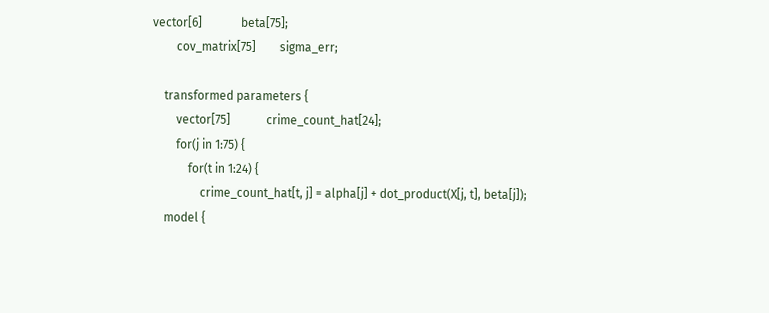vector[6]             beta[75];
        cov_matrix[75]        sigma_err;

    transformed parameters {
        vector[75]            crime_count_hat[24];
        for(j in 1:75) {
            for(t in 1:24) {
                crime_count_hat[t, j] = alpha[j] + dot_product(X[j, t], beta[j]);
    model {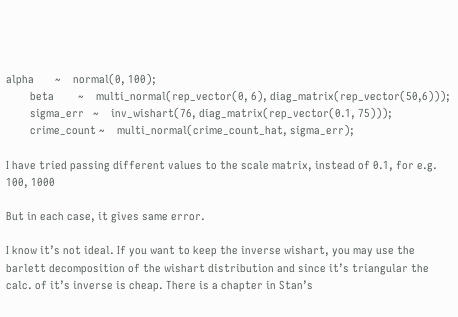alpha       ~    normal(0, 100);
        beta        ~    multi_normal(rep_vector(0, 6), diag_matrix(rep_vector(50,6)));
        sigma_err   ~    inv_wishart(76, diag_matrix(rep_vector(0.1, 75)));
        crime_count ~    multi_normal(crime_count_hat, sigma_err);

I have tried passing different values to the scale matrix, instead of 0.1, for e.g. 100, 1000

But in each case, it gives same error.

I know it’s not ideal. If you want to keep the inverse wishart, you may use the barlett decomposition of the wishart distribution and since it’s triangular the calc. of it’s inverse is cheap. There is a chapter in Stan’s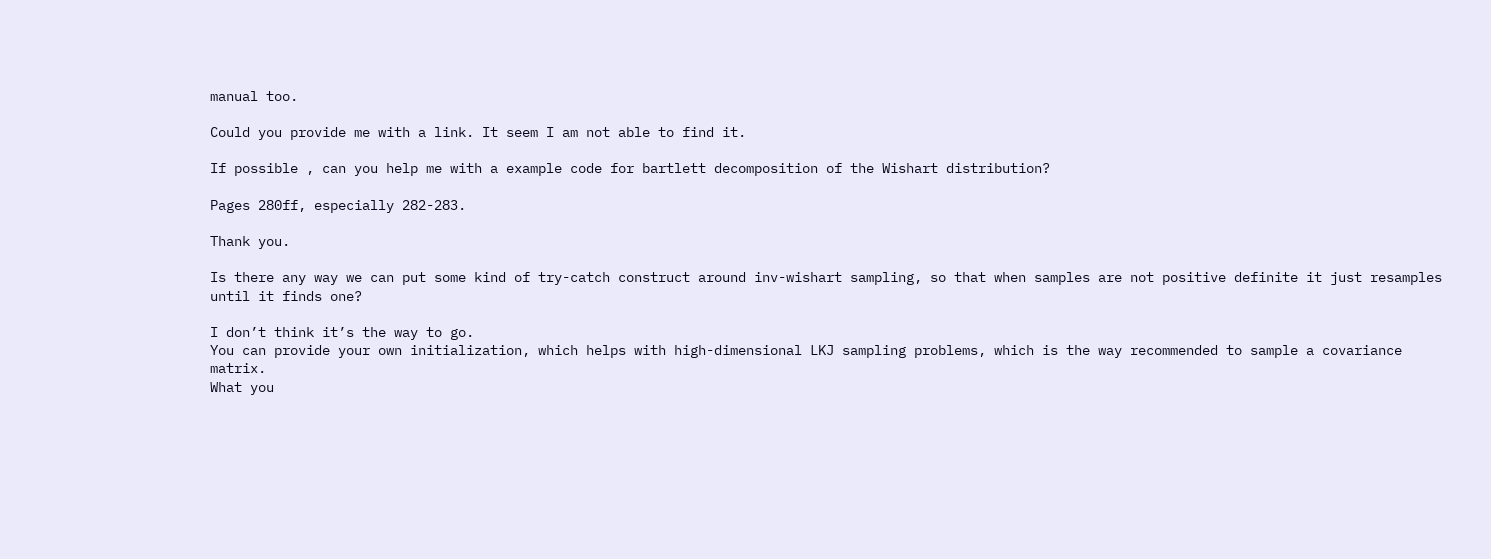manual too.

Could you provide me with a link. It seem I am not able to find it.

If possible , can you help me with a example code for bartlett decomposition of the Wishart distribution?

Pages 280ff, especially 282-283.

Thank you.

Is there any way we can put some kind of try-catch construct around inv-wishart sampling, so that when samples are not positive definite it just resamples until it finds one?

I don’t think it’s the way to go.
You can provide your own initialization, which helps with high-dimensional LKJ sampling problems, which is the way recommended to sample a covariance matrix.
What you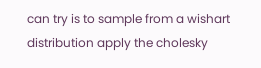can try is to sample from a wishart distribution apply the cholesky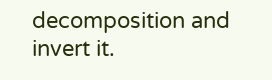decomposition and invert it.